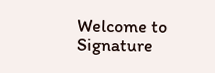Welcome to Signature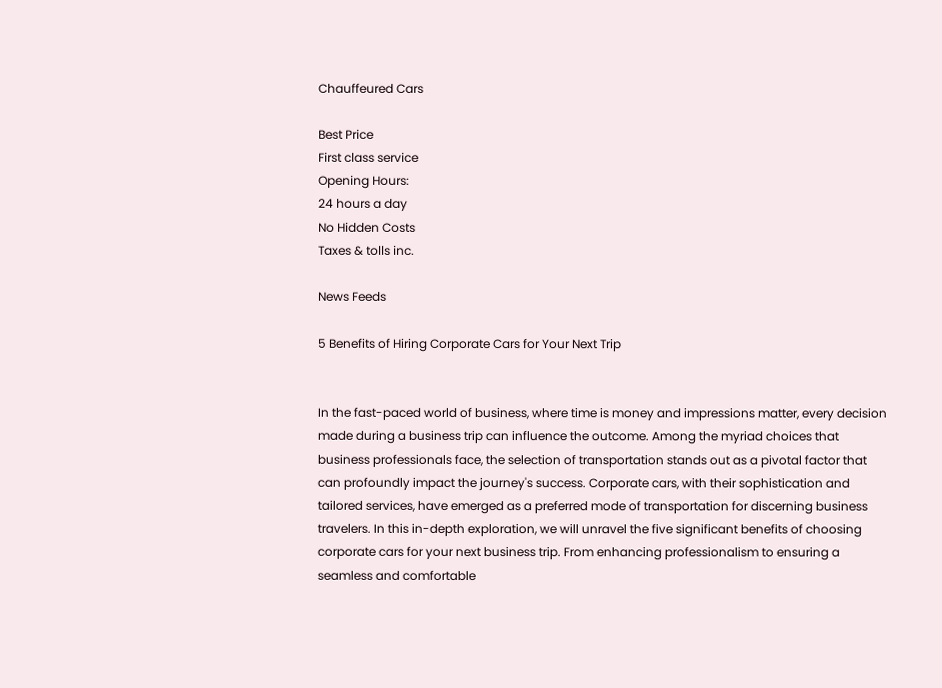Chauffeured Cars

Best Price
First class service
Opening Hours:
24 hours a day
No Hidden Costs
Taxes & tolls inc.

News Feeds

5 Benefits of Hiring Corporate Cars for Your Next Trip


In the fast-paced world of business, where time is money and impressions matter, every decision made during a business trip can influence the outcome. Among the myriad choices that business professionals face, the selection of transportation stands out as a pivotal factor that can profoundly impact the journey's success. Corporate cars, with their sophistication and tailored services, have emerged as a preferred mode of transportation for discerning business travelers. In this in-depth exploration, we will unravel the five significant benefits of choosing corporate cars for your next business trip. From enhancing professionalism to ensuring a seamless and comfortable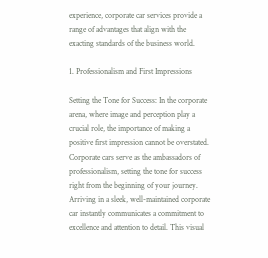experience, corporate car services provide a range of advantages that align with the exacting standards of the business world.

1. Professionalism and First Impressions

Setting the Tone for Success: In the corporate arena, where image and perception play a crucial role, the importance of making a positive first impression cannot be overstated. Corporate cars serve as the ambassadors of professionalism, setting the tone for success right from the beginning of your journey. Arriving in a sleek, well-maintained corporate car instantly communicates a commitment to excellence and attention to detail. This visual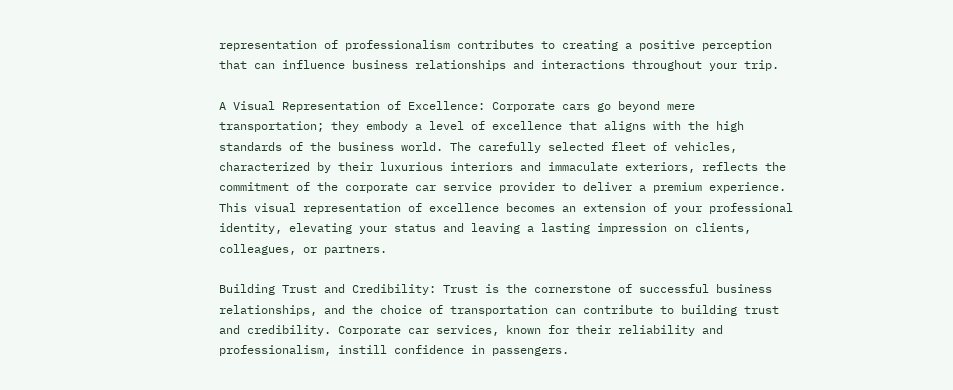representation of professionalism contributes to creating a positive perception that can influence business relationships and interactions throughout your trip.

A Visual Representation of Excellence: Corporate cars go beyond mere transportation; they embody a level of excellence that aligns with the high standards of the business world. The carefully selected fleet of vehicles, characterized by their luxurious interiors and immaculate exteriors, reflects the commitment of the corporate car service provider to deliver a premium experience. This visual representation of excellence becomes an extension of your professional identity, elevating your status and leaving a lasting impression on clients, colleagues, or partners.

Building Trust and Credibility: Trust is the cornerstone of successful business relationships, and the choice of transportation can contribute to building trust and credibility. Corporate car services, known for their reliability and professionalism, instill confidence in passengers.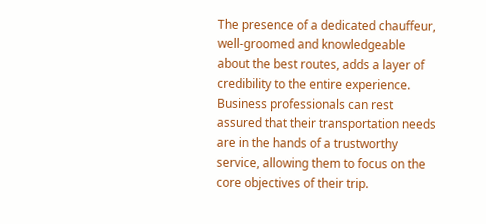The presence of a dedicated chauffeur, well-groomed and knowledgeable about the best routes, adds a layer of credibility to the entire experience. Business professionals can rest assured that their transportation needs are in the hands of a trustworthy service, allowing them to focus on the core objectives of their trip.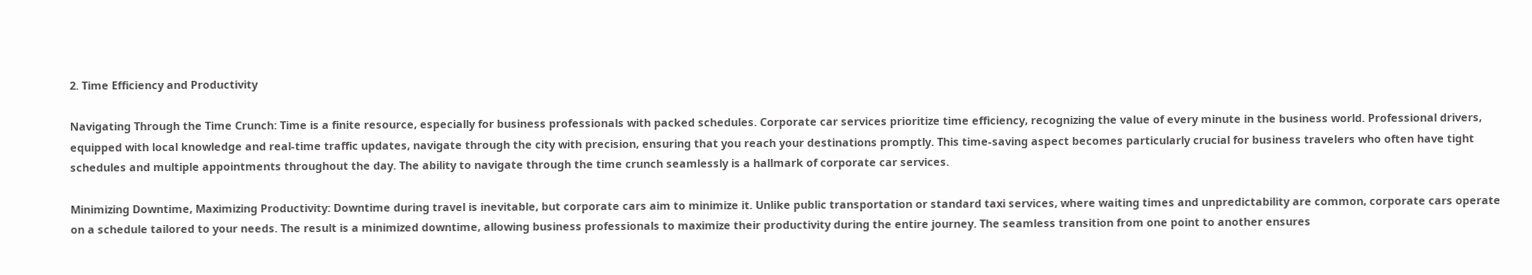2. Time Efficiency and Productivity

Navigating Through the Time Crunch: Time is a finite resource, especially for business professionals with packed schedules. Corporate car services prioritize time efficiency, recognizing the value of every minute in the business world. Professional drivers, equipped with local knowledge and real-time traffic updates, navigate through the city with precision, ensuring that you reach your destinations promptly. This time-saving aspect becomes particularly crucial for business travelers who often have tight schedules and multiple appointments throughout the day. The ability to navigate through the time crunch seamlessly is a hallmark of corporate car services.

Minimizing Downtime, Maximizing Productivity: Downtime during travel is inevitable, but corporate cars aim to minimize it. Unlike public transportation or standard taxi services, where waiting times and unpredictability are common, corporate cars operate on a schedule tailored to your needs. The result is a minimized downtime, allowing business professionals to maximize their productivity during the entire journey. The seamless transition from one point to another ensures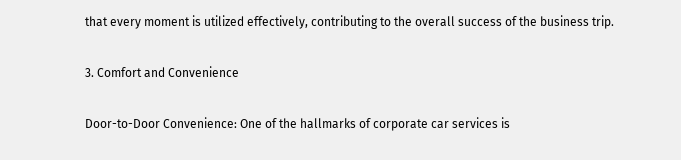that every moment is utilized effectively, contributing to the overall success of the business trip.

3. Comfort and Convenience

Door-to-Door Convenience: One of the hallmarks of corporate car services is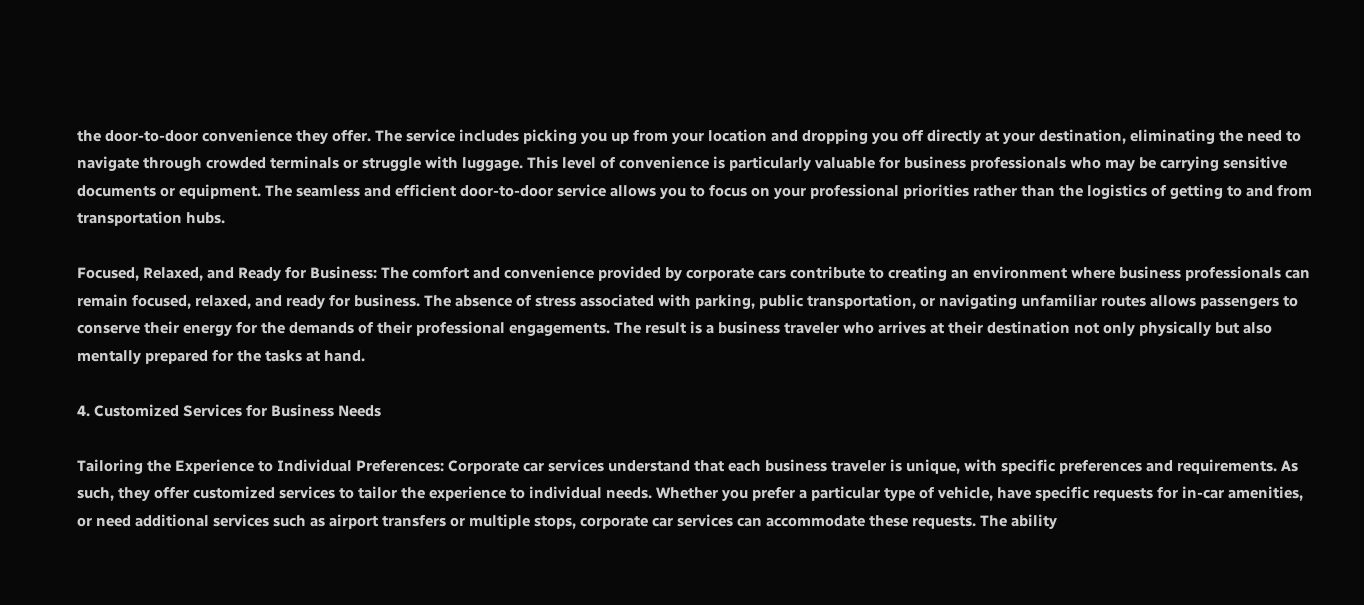the door-to-door convenience they offer. The service includes picking you up from your location and dropping you off directly at your destination, eliminating the need to navigate through crowded terminals or struggle with luggage. This level of convenience is particularly valuable for business professionals who may be carrying sensitive documents or equipment. The seamless and efficient door-to-door service allows you to focus on your professional priorities rather than the logistics of getting to and from transportation hubs.

Focused, Relaxed, and Ready for Business: The comfort and convenience provided by corporate cars contribute to creating an environment where business professionals can remain focused, relaxed, and ready for business. The absence of stress associated with parking, public transportation, or navigating unfamiliar routes allows passengers to conserve their energy for the demands of their professional engagements. The result is a business traveler who arrives at their destination not only physically but also mentally prepared for the tasks at hand.

4. Customized Services for Business Needs

Tailoring the Experience to Individual Preferences: Corporate car services understand that each business traveler is unique, with specific preferences and requirements. As such, they offer customized services to tailor the experience to individual needs. Whether you prefer a particular type of vehicle, have specific requests for in-car amenities, or need additional services such as airport transfers or multiple stops, corporate car services can accommodate these requests. The ability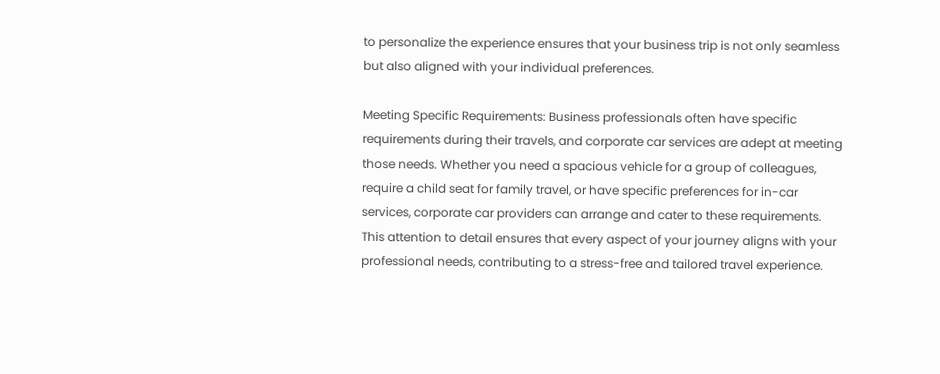to personalize the experience ensures that your business trip is not only seamless but also aligned with your individual preferences.

Meeting Specific Requirements: Business professionals often have specific requirements during their travels, and corporate car services are adept at meeting those needs. Whether you need a spacious vehicle for a group of colleagues, require a child seat for family travel, or have specific preferences for in-car services, corporate car providers can arrange and cater to these requirements. This attention to detail ensures that every aspect of your journey aligns with your professional needs, contributing to a stress-free and tailored travel experience.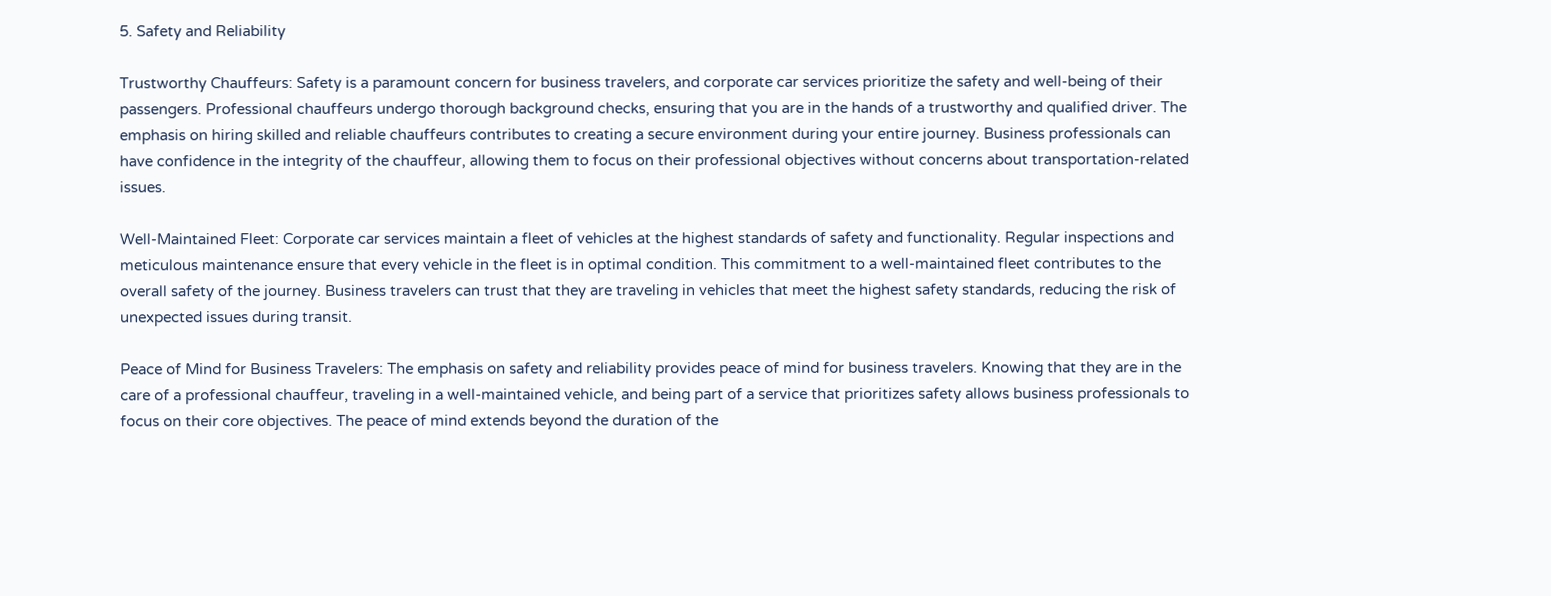5. Safety and Reliability

Trustworthy Chauffeurs: Safety is a paramount concern for business travelers, and corporate car services prioritize the safety and well-being of their passengers. Professional chauffeurs undergo thorough background checks, ensuring that you are in the hands of a trustworthy and qualified driver. The emphasis on hiring skilled and reliable chauffeurs contributes to creating a secure environment during your entire journey. Business professionals can have confidence in the integrity of the chauffeur, allowing them to focus on their professional objectives without concerns about transportation-related issues.

Well-Maintained Fleet: Corporate car services maintain a fleet of vehicles at the highest standards of safety and functionality. Regular inspections and meticulous maintenance ensure that every vehicle in the fleet is in optimal condition. This commitment to a well-maintained fleet contributes to the overall safety of the journey. Business travelers can trust that they are traveling in vehicles that meet the highest safety standards, reducing the risk of unexpected issues during transit.

Peace of Mind for Business Travelers: The emphasis on safety and reliability provides peace of mind for business travelers. Knowing that they are in the care of a professional chauffeur, traveling in a well-maintained vehicle, and being part of a service that prioritizes safety allows business professionals to focus on their core objectives. The peace of mind extends beyond the duration of the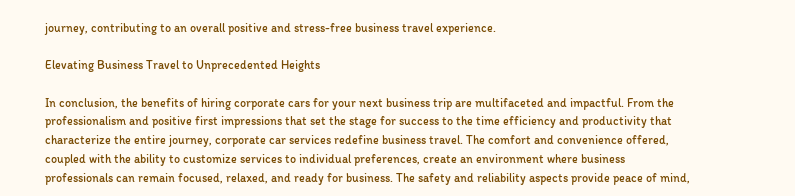journey, contributing to an overall positive and stress-free business travel experience.

Elevating Business Travel to Unprecedented Heights

In conclusion, the benefits of hiring corporate cars for your next business trip are multifaceted and impactful. From the professionalism and positive first impressions that set the stage for success to the time efficiency and productivity that characterize the entire journey, corporate car services redefine business travel. The comfort and convenience offered, coupled with the ability to customize services to individual preferences, create an environment where business professionals can remain focused, relaxed, and ready for business. The safety and reliability aspects provide peace of mind,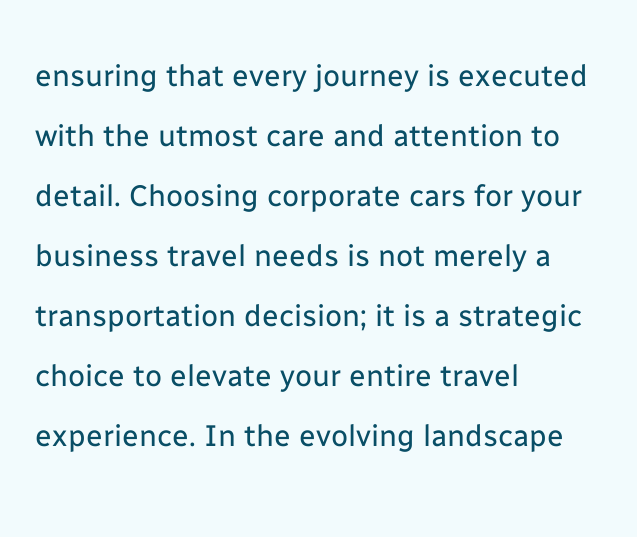ensuring that every journey is executed with the utmost care and attention to detail. Choosing corporate cars for your business travel needs is not merely a transportation decision; it is a strategic choice to elevate your entire travel experience. In the evolving landscape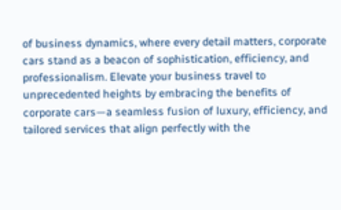of business dynamics, where every detail matters, corporate cars stand as a beacon of sophistication, efficiency, and professionalism. Elevate your business travel to unprecedented heights by embracing the benefits of corporate cars—a seamless fusion of luxury, efficiency, and tailored services that align perfectly with the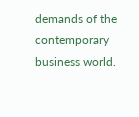demands of the contemporary business world.